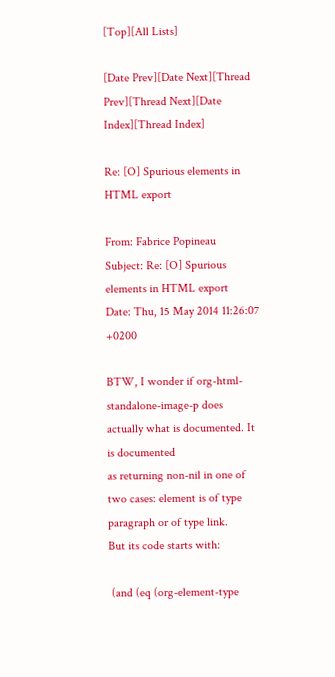[Top][All Lists]

[Date Prev][Date Next][Thread Prev][Thread Next][Date Index][Thread Index]

Re: [O] Spurious elements in HTML export

From: Fabrice Popineau
Subject: Re: [O] Spurious elements in HTML export
Date: Thu, 15 May 2014 11:26:07 +0200

BTW, I wonder if org-html-standalone-image-p does actually what is documented. It is documented
as returning non-nil in one of two cases: element is of type paragraph or of type link.
But its code starts with:

 (and (eq (org-element-type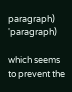paragraph) 'paragraph)

which seems to prevent the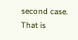second case. That is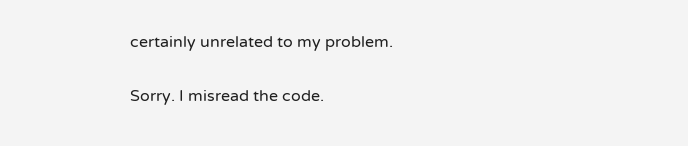certainly unrelated to my problem.

Sorry. I misread the code.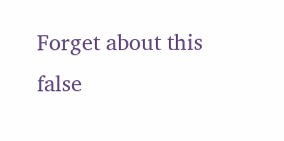Forget about this false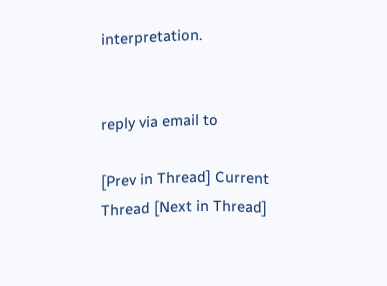interpretation.


reply via email to

[Prev in Thread] Current Thread [Next in Thread]